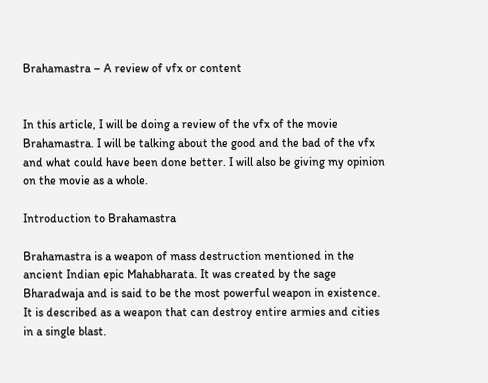Brahamastra – A review of vfx or content


In this article, I will be doing a review of the vfx of the movie Brahamastra. I will be talking about the good and the bad of the vfx and what could have been done better. I will also be giving my opinion on the movie as a whole.

Introduction to Brahamastra

Brahamastra is a weapon of mass destruction mentioned in the ancient Indian epic Mahabharata. It was created by the sage Bharadwaja and is said to be the most powerful weapon in existence. It is described as a weapon that can destroy entire armies and cities in a single blast.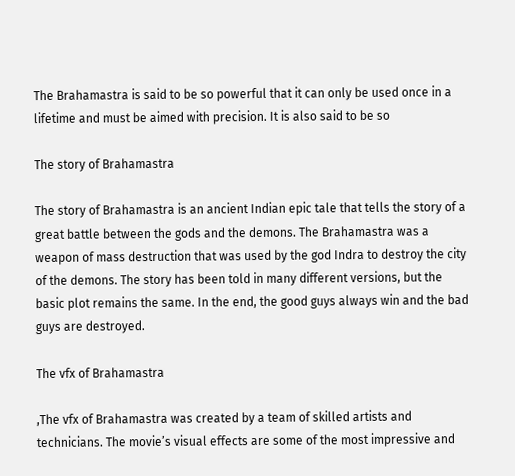The Brahamastra is said to be so powerful that it can only be used once in a lifetime and must be aimed with precision. It is also said to be so

The story of Brahamastra

The story of Brahamastra is an ancient Indian epic tale that tells the story of a great battle between the gods and the demons. The Brahamastra was a weapon of mass destruction that was used by the god Indra to destroy the city of the demons. The story has been told in many different versions, but the basic plot remains the same. In the end, the good guys always win and the bad guys are destroyed.

The vfx of Brahamastra

,The vfx of Brahamastra was created by a team of skilled artists and technicians. The movie’s visual effects are some of the most impressive and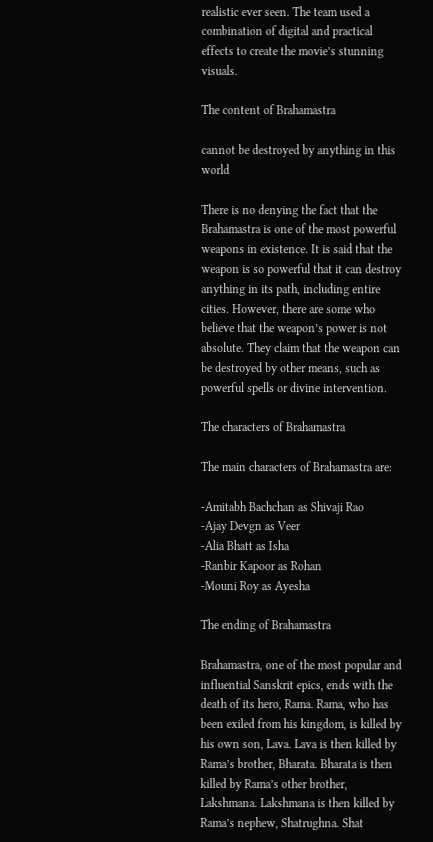realistic ever seen. The team used a combination of digital and practical effects to create the movie’s stunning visuals.

The content of Brahamastra

cannot be destroyed by anything in this world

There is no denying the fact that the Brahamastra is one of the most powerful weapons in existence. It is said that the weapon is so powerful that it can destroy anything in its path, including entire cities. However, there are some who believe that the weapon’s power is not absolute. They claim that the weapon can be destroyed by other means, such as powerful spells or divine intervention.

The characters of Brahamastra

The main characters of Brahamastra are:

-Amitabh Bachchan as Shivaji Rao
-Ajay Devgn as Veer
-Alia Bhatt as Isha
-Ranbir Kapoor as Rohan
-Mouni Roy as Ayesha

The ending of Brahamastra

Brahamastra, one of the most popular and influential Sanskrit epics, ends with the death of its hero, Rama. Rama, who has been exiled from his kingdom, is killed by his own son, Lava. Lava is then killed by Rama’s brother, Bharata. Bharata is then killed by Rama’s other brother, Lakshmana. Lakshmana is then killed by Rama’s nephew, Shatrughna. Shat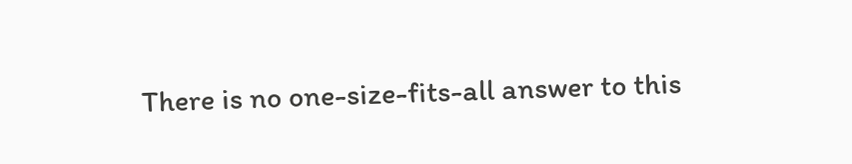There is no one-size-fits-all answer to this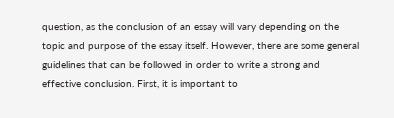question, as the conclusion of an essay will vary depending on the topic and purpose of the essay itself. However, there are some general guidelines that can be followed in order to write a strong and effective conclusion. First, it is important to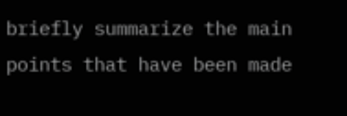briefly summarize the main points that have been made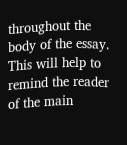throughout the body of the essay. This will help to remind the reader of the main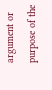argument or purpose of the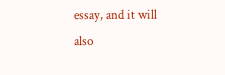essay, and it will also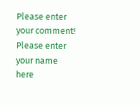Please enter your comment!
Please enter your name here